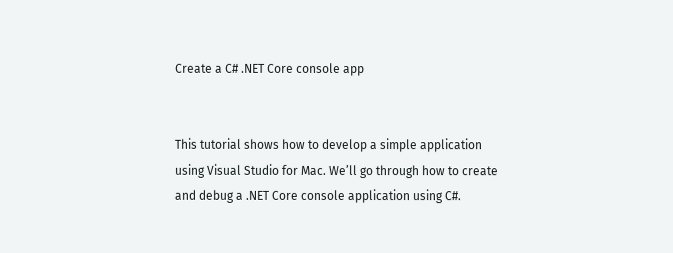Create a C# .NET Core console app


This tutorial shows how to develop a simple application using Visual Studio for Mac. We’ll go through how to create and debug a .NET Core console application using C#.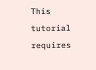This tutorial requires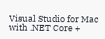Visual Studio for Mac with .NET Core +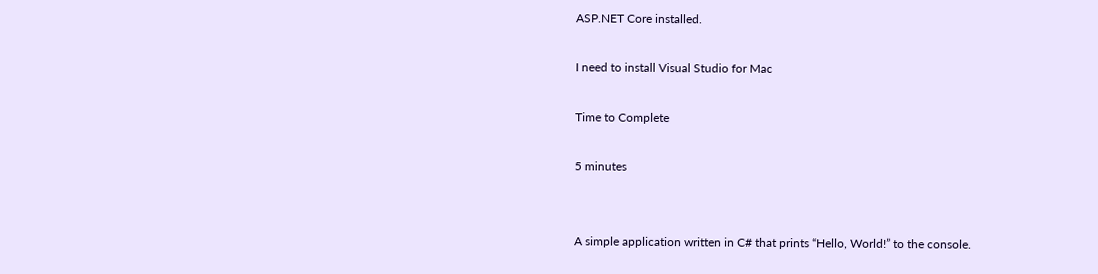ASP.NET Core installed.

I need to install Visual Studio for Mac

Time to Complete

5 minutes


A simple application written in C# that prints “Hello, World!” to the console.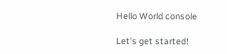Hello World console

Let's get started!